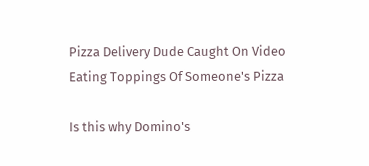Pizza Delivery Dude Caught On Video Eating Toppings Of Someone's Pizza

Is this why Domino's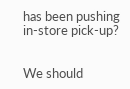has been pushing in-store pick-up?


We should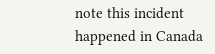note this incident happened in Canada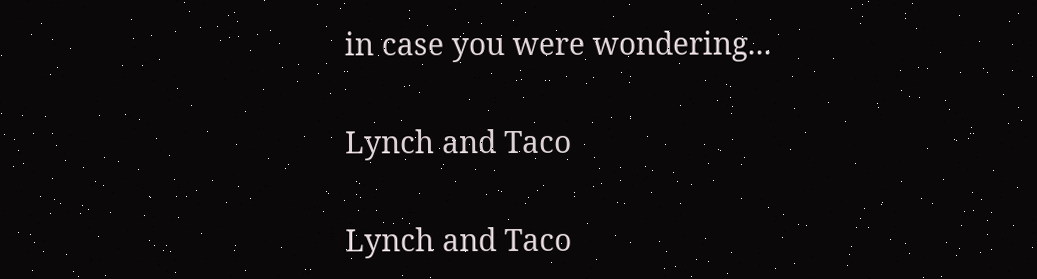in case you were wondering...

Lynch and Taco

Lynch and Taco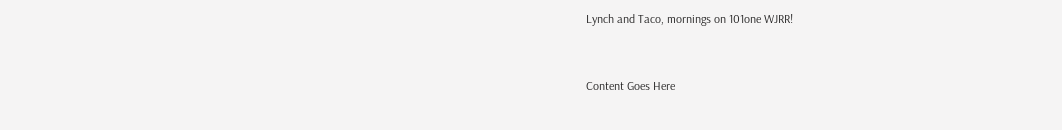Lynch and Taco, mornings on 101one WJRR!


Content Goes Here